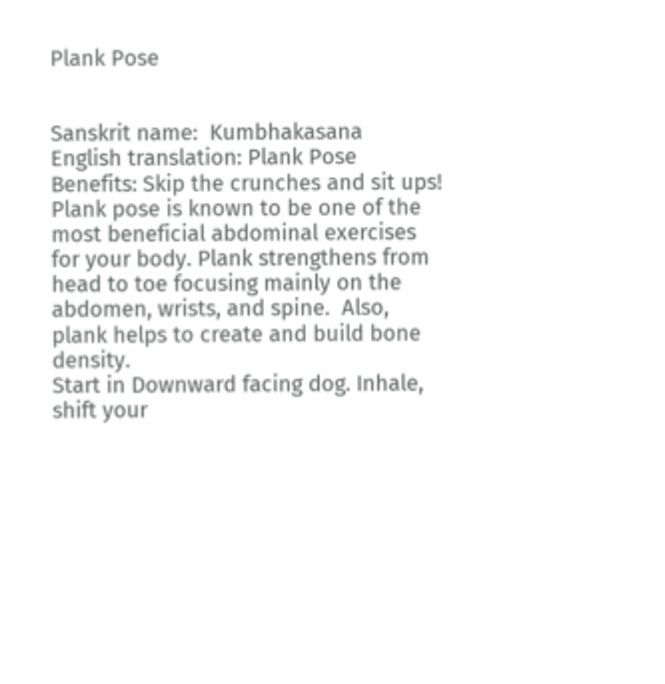Plank Pose


Sanskrit name:  Kumbhakasana
English translation: Plank Pose
Benefits: Skip the crunches and sit ups! Plank pose is known to be one of the most beneficial abdominal exercises for your body. Plank strengthens from head to toe focusing mainly on the abdomen, wrists, and spine.  Also, plank helps to create and build bone density.
Start in Downward facing dog. Inhale, shift your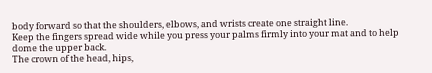body forward so that the shoulders, elbows, and wrists create one straight line.
Keep the fingers spread wide while you press your palms firmly into your mat and to help dome the upper back.
The crown of the head, hips,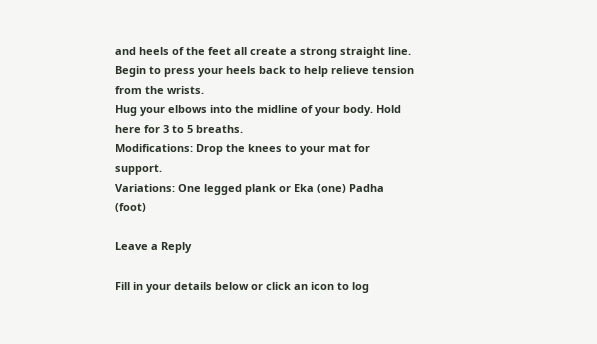and heels of the feet all create a strong straight line. Begin to press your heels back to help relieve tension from the wrists.
Hug your elbows into the midline of your body. Hold here for 3 to 5 breaths.
Modifications: Drop the knees to your mat for support.
Variations: One legged plank or Eka (one) Padha (foot)

Leave a Reply

Fill in your details below or click an icon to log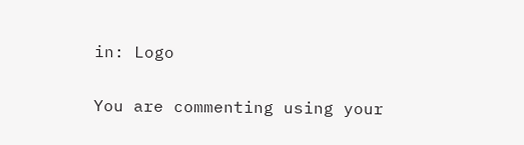in: Logo

You are commenting using your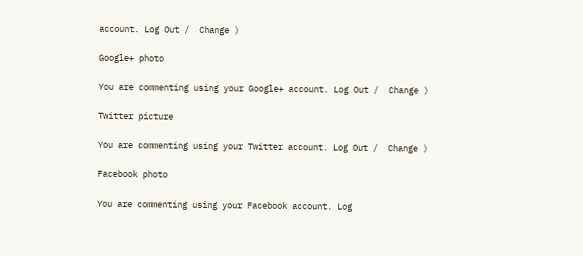account. Log Out /  Change )

Google+ photo

You are commenting using your Google+ account. Log Out /  Change )

Twitter picture

You are commenting using your Twitter account. Log Out /  Change )

Facebook photo

You are commenting using your Facebook account. Log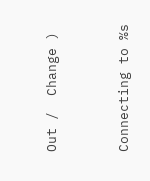Out /  Change )


Connecting to %s